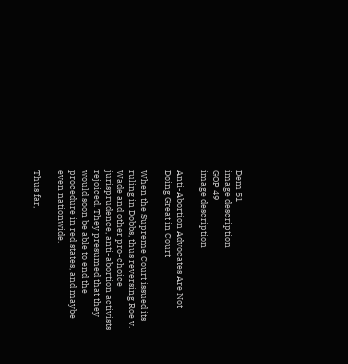Dem 51
image description
GOP 49
image description

Anti-Abortion Advocates Are Not Doing Great in Court

When the Supreme Court issued its ruling in Dobbs, thus reversing Roe v. Wade and other pro-choice jurisprudence, anti-abortion activists rejoiced. They presumed that they would soon be able to end the procedure in red states, and maybe even nationwide.

Thus far,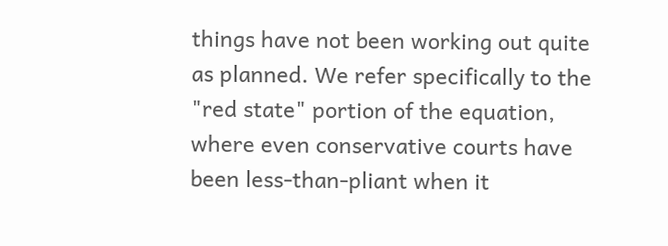things have not been working out quite as planned. We refer specifically to the "red state" portion of the equation, where even conservative courts have been less-than-pliant when it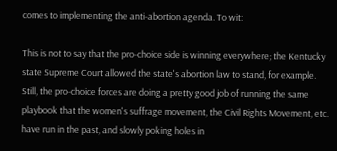comes to implementing the anti-abortion agenda. To wit:

This is not to say that the pro-choice side is winning everywhere; the Kentucky state Supreme Court allowed the state's abortion law to stand, for example. Still, the pro-choice forces are doing a pretty good job of running the same playbook that the women's suffrage movement, the Civil Rights Movement, etc. have run in the past, and slowly poking holes in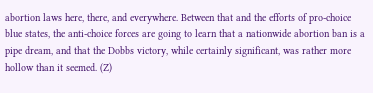abortion laws here, there, and everywhere. Between that and the efforts of pro-choice blue states, the anti-choice forces are going to learn that a nationwide abortion ban is a pipe dream, and that the Dobbs victory, while certainly significant, was rather more hollow than it seemed. (Z)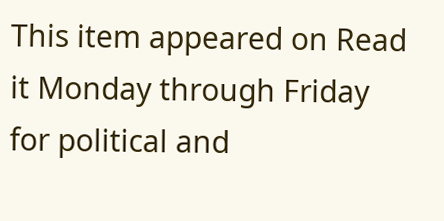This item appeared on Read it Monday through Friday for political and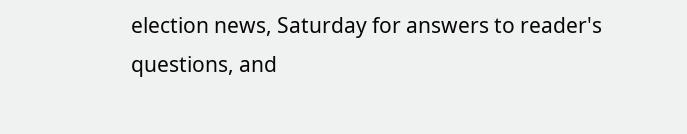election news, Saturday for answers to reader's questions, and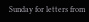Sunday for letters from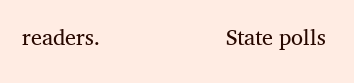readers.                     State polls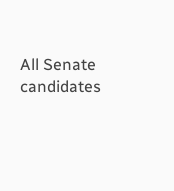All Senate candidates